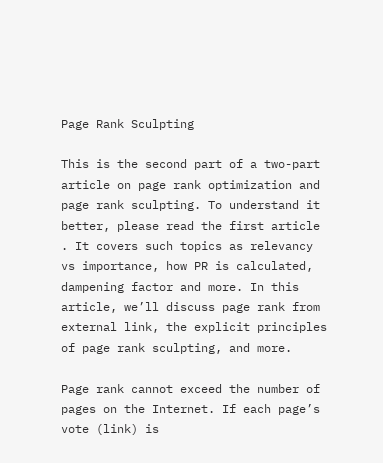Page Rank Sculpting

This is the second part of a two-part article on page rank optimization and page rank sculpting. To understand it better, please read the first article . It covers such topics as relevancy vs importance, how PR is calculated, dampening factor and more. In this article, we’ll discuss page rank from external link, the explicit principles of page rank sculpting, and more.

Page rank cannot exceed the number of pages on the Internet. If each page’s vote (link) is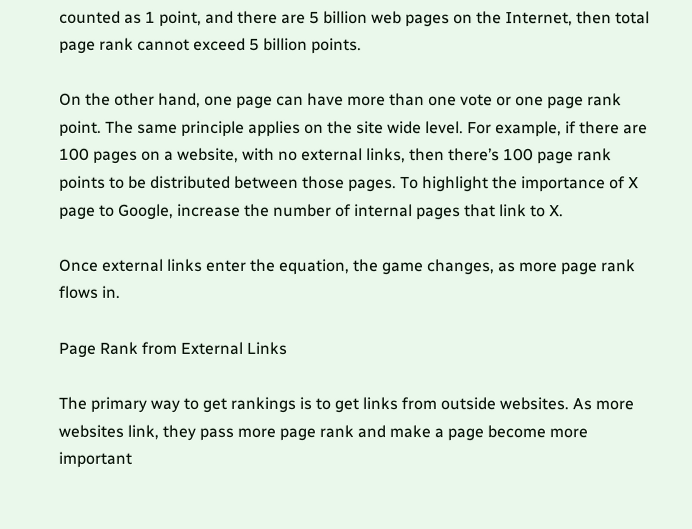counted as 1 point, and there are 5 billion web pages on the Internet, then total page rank cannot exceed 5 billion points.

On the other hand, one page can have more than one vote or one page rank point. The same principle applies on the site wide level. For example, if there are  100 pages on a website, with no external links, then there’s 100 page rank points to be distributed between those pages. To highlight the importance of X page to Google, increase the number of internal pages that link to X.

Once external links enter the equation, the game changes, as more page rank flows in.

Page Rank from External Links

The primary way to get rankings is to get links from outside websites. As more websites link, they pass more page rank and make a page become more important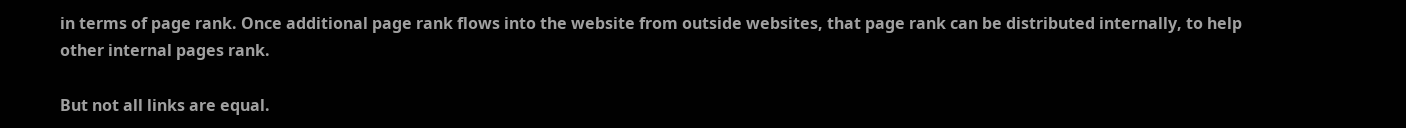in terms of page rank. Once additional page rank flows into the website from outside websites, that page rank can be distributed internally, to help other internal pages rank.

But not all links are equal.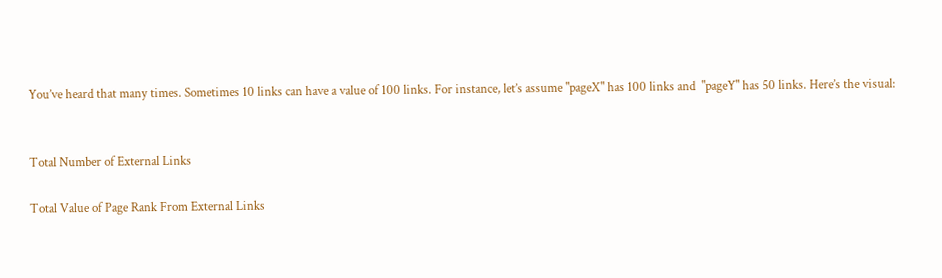You’ve heard that many times. Sometimes 10 links can have a value of 100 links. For instance, let’s assume "pageX" has 100 links and  "pageY" has 50 links. Here’s the visual:


Total Number of External Links

Total Value of Page Rank From External Links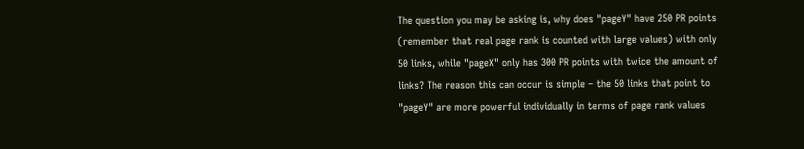The question you may be asking is, why does "pageY" have 250 PR points (remember that real page rank is counted with large values) with only 50 links, while "pageX" only has 300 PR points with twice the amount of links? The reason this can occur is simple – the 50 links that point to "pageY" are more powerful individually in terms of page rank values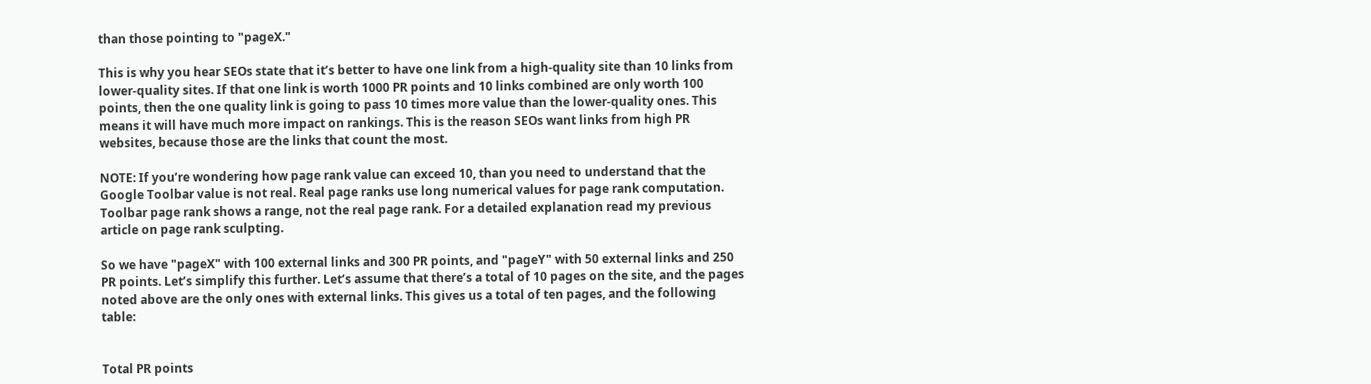than those pointing to "pageX."

This is why you hear SEOs state that it’s better to have one link from a high-quality site than 10 links from lower-quality sites. If that one link is worth 1000 PR points and 10 links combined are only worth 100 points, then the one quality link is going to pass 10 times more value than the lower-quality ones. This means it will have much more impact on rankings. This is the reason SEOs want links from high PR websites, because those are the links that count the most.

NOTE: If you’re wondering how page rank value can exceed 10, than you need to understand that the Google Toolbar value is not real. Real page ranks use long numerical values for page rank computation. Toolbar page rank shows a range, not the real page rank. For a detailed explanation read my previous article on page rank sculpting.

So we have "pageX" with 100 external links and 300 PR points, and "pageY" with 50 external links and 250 PR points. Let’s simplify this further. Let’s assume that there’s a total of 10 pages on the site, and the pages noted above are the only ones with external links. This gives us a total of ten pages, and the following table:


Total PR points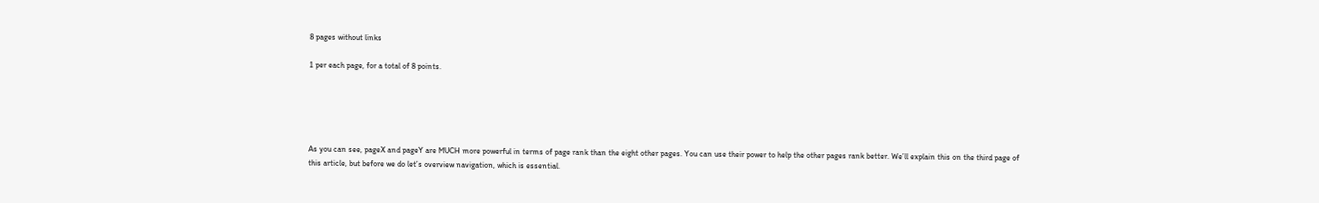8 pages without links

1 per each page, for a total of 8 points.





As you can see, pageX and pageY are MUCH more powerful in terms of page rank than the eight other pages. You can use their power to help the other pages rank better. We’ll explain this on the third page of this article, but before we do let’s overview navigation, which is essential.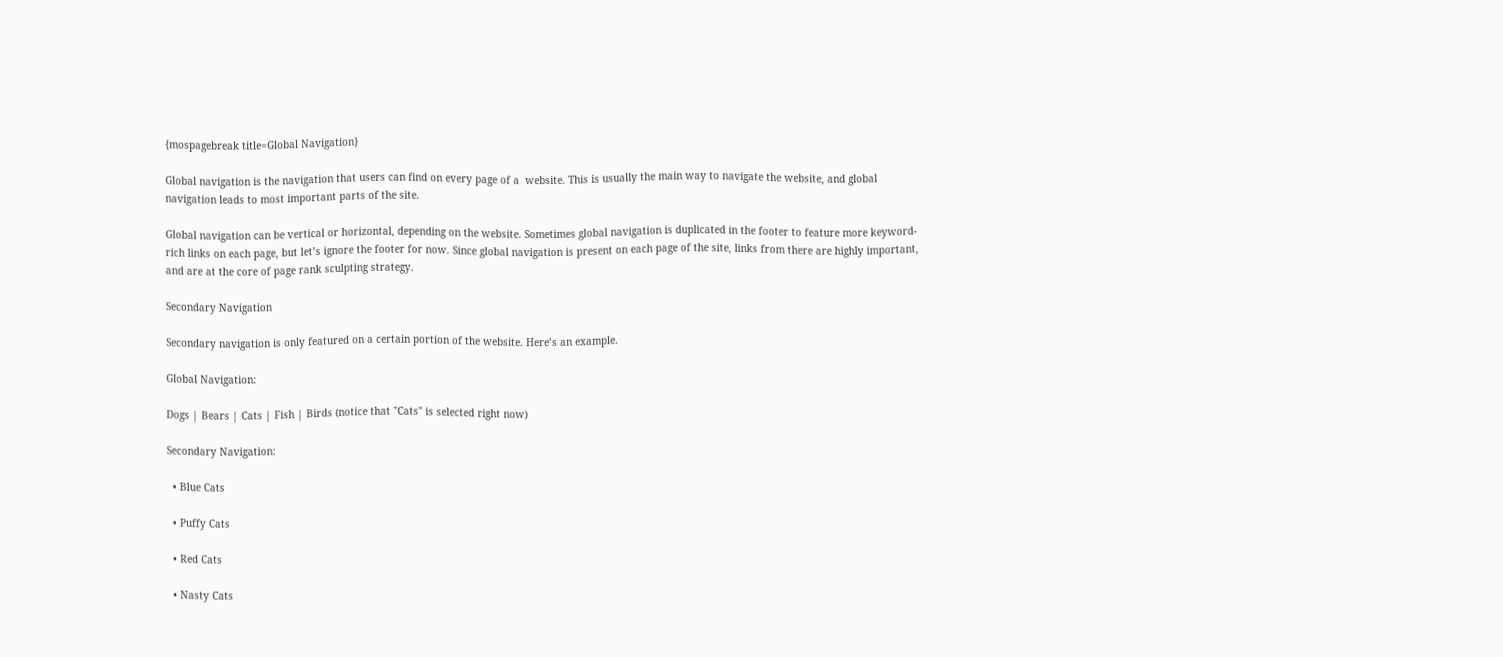{mospagebreak title=Global Navigation}

Global navigation is the navigation that users can find on every page of a  website. This is usually the main way to navigate the website, and global navigation leads to most important parts of the site.

Global navigation can be vertical or horizontal, depending on the website. Sometimes global navigation is duplicated in the footer to feature more keyword-rich links on each page, but let’s ignore the footer for now. Since global navigation is present on each page of the site, links from there are highly important, and are at the core of page rank sculpting strategy.

Secondary Navigation

Secondary navigation is only featured on a certain portion of the website. Here’s an example.

Global Navigation:

Dogs | Bears | Cats | Fish | Birds (notice that "Cats" is selected right now)

Secondary Navigation:

  • Blue Cats

  • Puffy Cats

  • Red Cats

  • Nasty Cats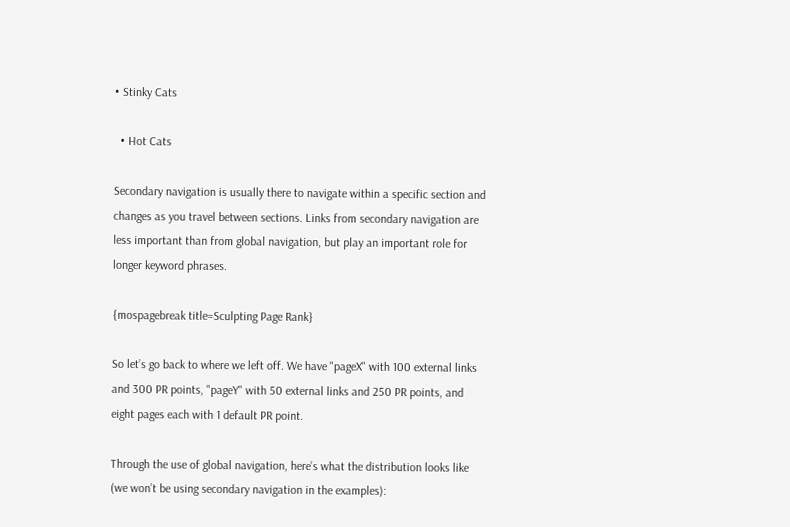• Stinky Cats

  • Hot Cats

Secondary navigation is usually there to navigate within a specific section and changes as you travel between sections. Links from secondary navigation are less important than from global navigation, but play an important role for longer keyword phrases.

{mospagebreak title=Sculpting Page Rank}

So let’s go back to where we left off. We have "pageX" with 100 external links and 300 PR points, "pageY" with 50 external links and 250 PR points, and eight pages each with 1 default PR point.

Through the use of global navigation, here’s what the distribution looks like (we won’t be using secondary navigation in the examples):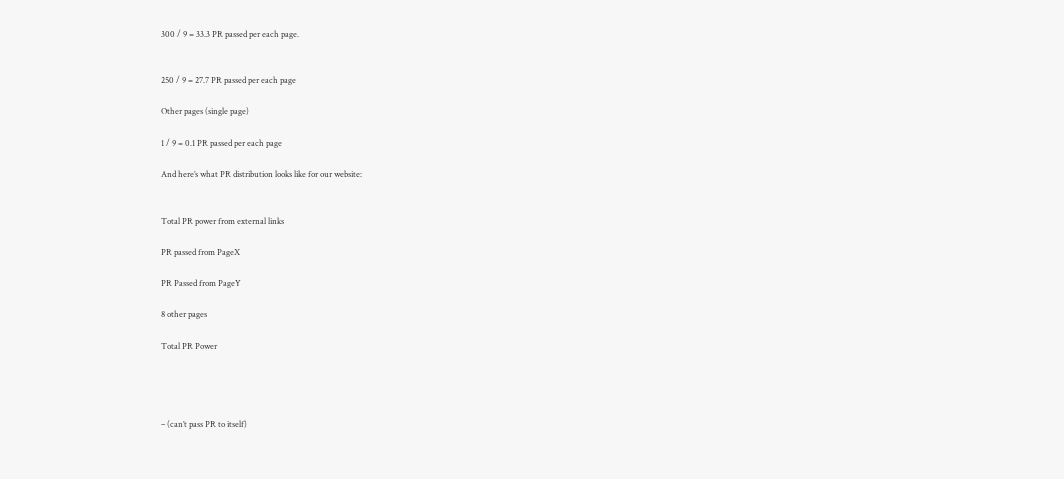300 / 9 = 33.3 PR passed per each page.


250 / 9 = 27.7 PR passed per each page

Other pages (single page)

1 / 9 = 0.1 PR passed per each page

And here’s what PR distribution looks like for our website:


Total PR power from external links

PR passed from PageX

PR Passed from PageY

8 other pages

Total PR Power




– (can’t pass PR to itself)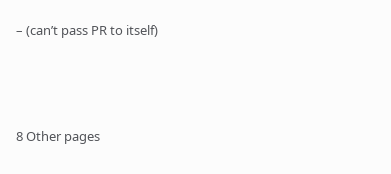– (can’t pass PR to itself)



8 Other pages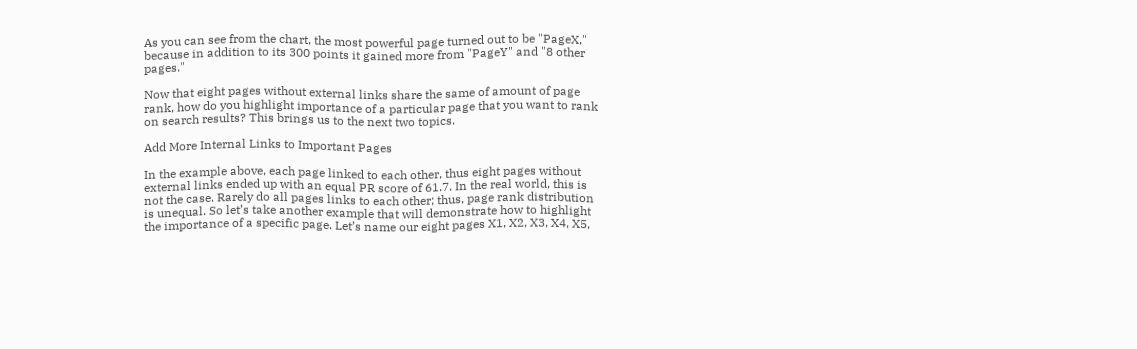As you can see from the chart, the most powerful page turned out to be "PageX," because in addition to its 300 points it gained more from "PageY" and "8 other pages."

Now that eight pages without external links share the same of amount of page rank, how do you highlight importance of a particular page that you want to rank on search results? This brings us to the next two topics.

Add More Internal Links to Important Pages

In the example above, each page linked to each other, thus eight pages without external links ended up with an equal PR score of 61.7. In the real world, this is not the case. Rarely do all pages links to each other; thus, page rank distribution is unequal. So let’s take another example that will demonstrate how to highlight the importance of a specific page. Let’s name our eight pages X1, X2, X3, X4, X5,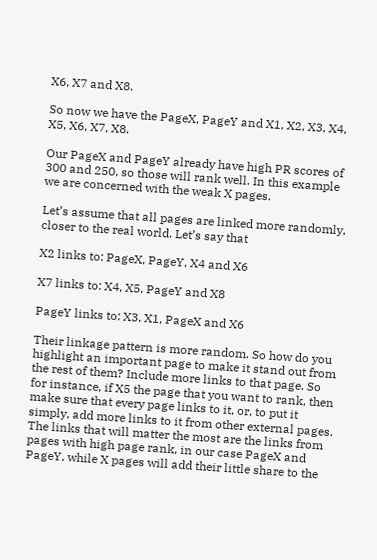X6, X7 and X8.

So now we have the PageX, PageY and X1, X2, X3, X4, X5, X6, X7, X8.

Our PageX and PageY already have high PR scores of 300 and 250, so those will rank well. In this example we are concerned with the weak X pages.

Let’s assume that all pages are linked more randomly, closer to the real world. Let’s say that

X2 links to: PageX, PageY, X4 and X6

X7 links to: X4, X5, PageY and X8

PageY links to: X3, X1, PageX and X6

Their linkage pattern is more random. So how do you highlight an important page to make it stand out from the rest of them? Include more links to that page. So for instance, if X5 the page that you want to rank, then make sure that every page links to it, or, to put it simply, add more links to it from other external pages. The links that will matter the most are the links from pages with high page rank, in our case PageX and PageY, while X pages will add their little share to the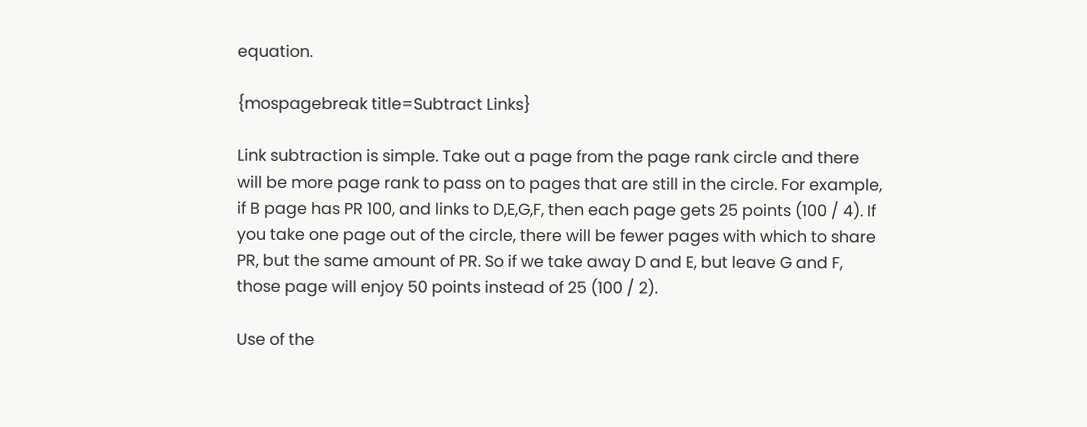equation.

{mospagebreak title=Subtract Links}

Link subtraction is simple. Take out a page from the page rank circle and there will be more page rank to pass on to pages that are still in the circle. For example, if B page has PR 100, and links to D,E,G,F, then each page gets 25 points (100 / 4). If you take one page out of the circle, there will be fewer pages with which to share PR, but the same amount of PR. So if we take away D and E, but leave G and F, those page will enjoy 50 points instead of 25 (100 / 2).

Use of the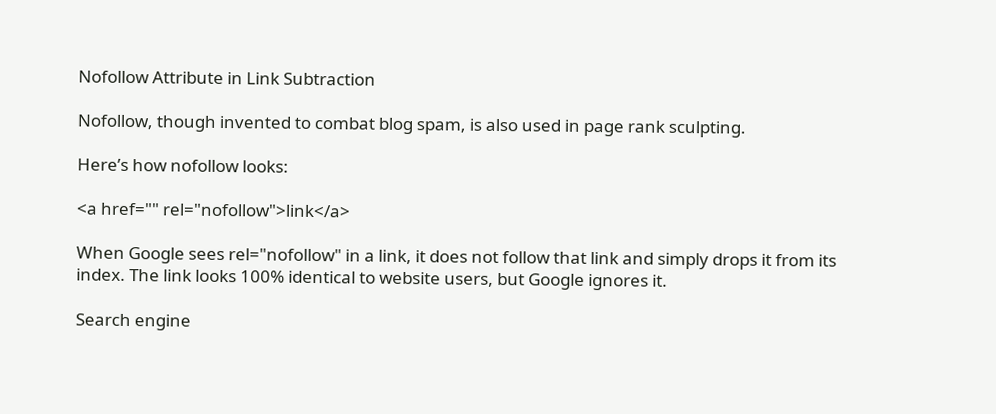Nofollow Attribute in Link Subtraction

Nofollow, though invented to combat blog spam, is also used in page rank sculpting.

Here’s how nofollow looks:

<a href="" rel="nofollow">link</a>

When Google sees rel="nofollow" in a link, it does not follow that link and simply drops it from its index. The link looks 100% identical to website users, but Google ignores it.

Search engine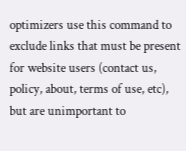optimizers use this command to exclude links that must be present for website users (contact us, policy, about, terms of use, etc), but are unimportant to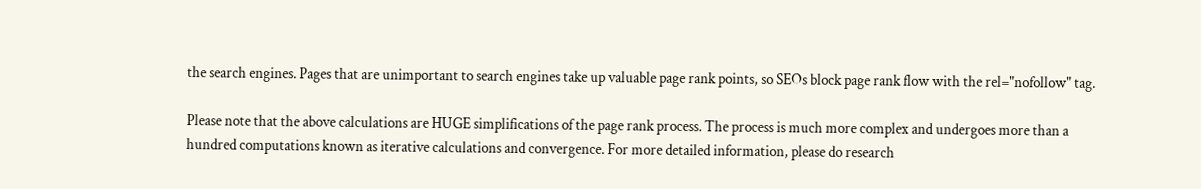the search engines. Pages that are unimportant to search engines take up valuable page rank points, so SEOs block page rank flow with the rel="nofollow" tag.

Please note that the above calculations are HUGE simplifications of the page rank process. The process is much more complex and undergoes more than a hundred computations known as iterative calculations and convergence. For more detailed information, please do research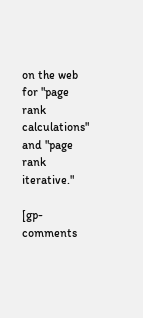on the web for "page rank calculations" and "page rank iterative."

[gp-comments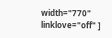width="770" linklove="off" ]